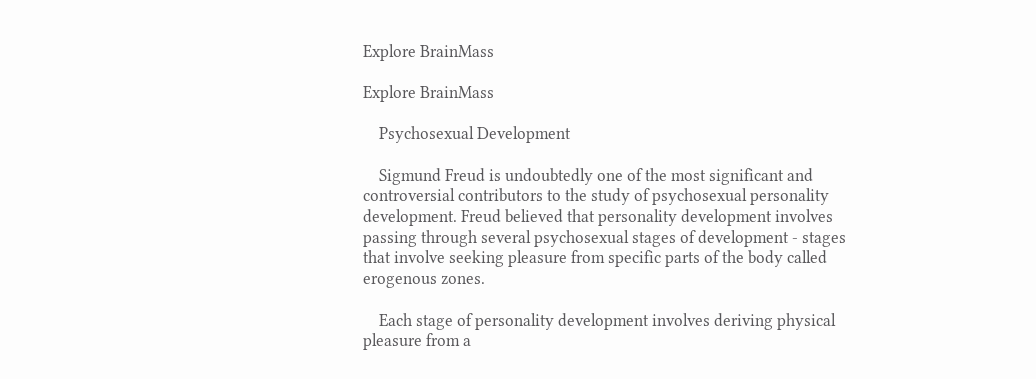Explore BrainMass

Explore BrainMass

    Psychosexual Development

    Sigmund Freud is undoubtedly one of the most significant and controversial contributors to the study of psychosexual personality development. Freud believed that personality development involves passing through several psychosexual stages of development - stages that involve seeking pleasure from specific parts of the body called erogenous zones.

    Each stage of personality development involves deriving physical pleasure from a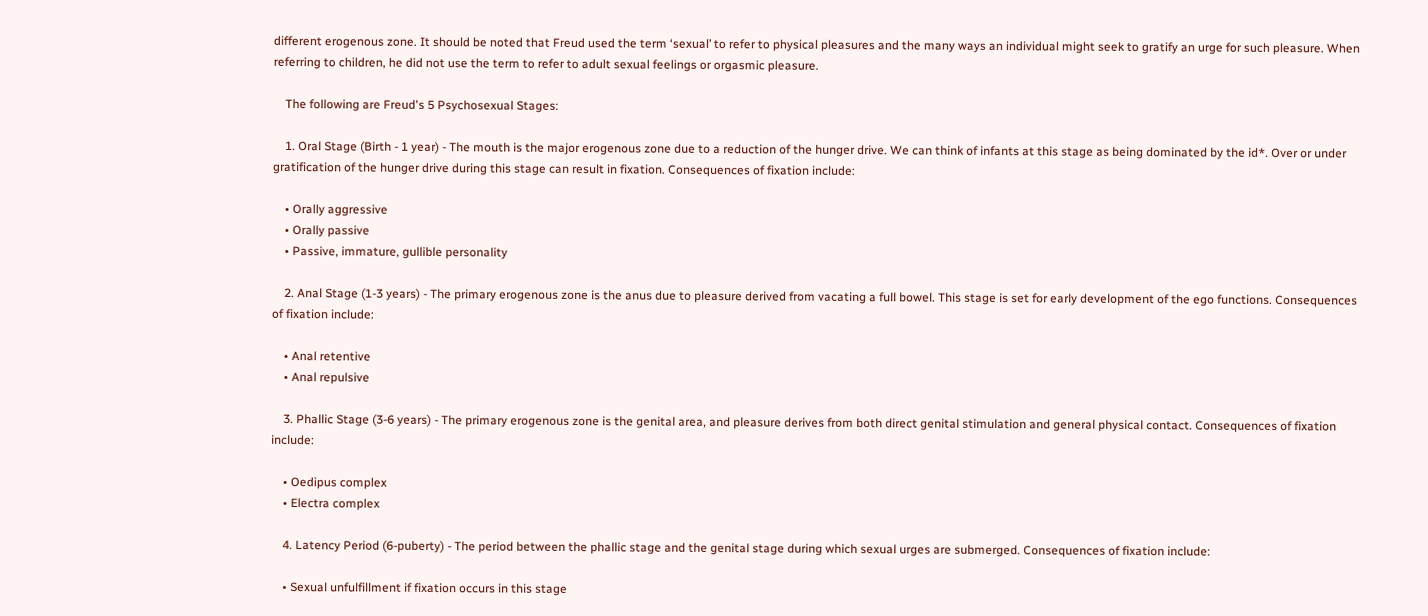different erogenous zone. It should be noted that Freud used the term ‘sexual’ to refer to physical pleasures and the many ways an individual might seek to gratify an urge for such pleasure. When referring to children, he did not use the term to refer to adult sexual feelings or orgasmic pleasure.

    The following are Freud's 5 Psychosexual Stages:

    1. Oral Stage (Birth - 1 year) - The mouth is the major erogenous zone due to a reduction of the hunger drive. We can think of infants at this stage as being dominated by the id*. Over or under gratification of the hunger drive during this stage can result in fixation. Consequences of fixation include:

    • Orally aggressive
    • Orally passive
    • Passive, immature, gullible personality

    2. Anal Stage (1-3 years) - The primary erogenous zone is the anus due to pleasure derived from vacating a full bowel. This stage is set for early development of the ego functions. Consequences of fixation include:

    • Anal retentive
    • Anal repulsive

    3. Phallic Stage (3-6 years) - The primary erogenous zone is the genital area, and pleasure derives from both direct genital stimulation and general physical contact. Consequences of fixation include:

    • Oedipus complex
    • Electra complex

    4. Latency Period (6-puberty) - The period between the phallic stage and the genital stage during which sexual urges are submerged. Consequences of fixation include:

    • Sexual unfulfillment if fixation occurs in this stage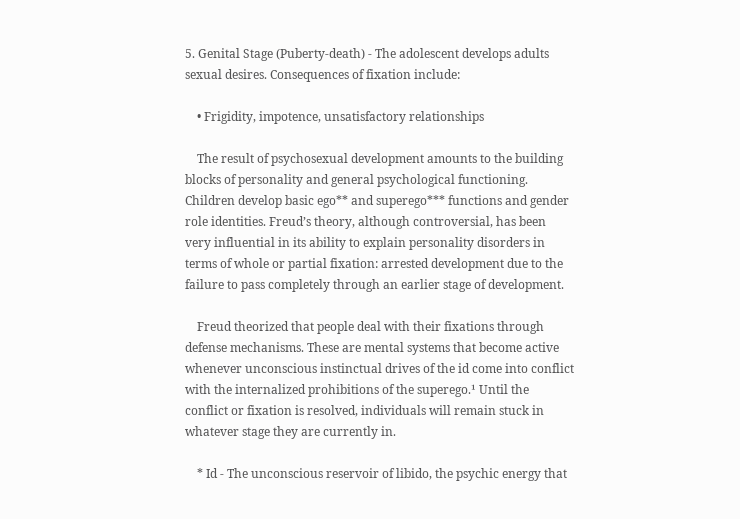5. Genital Stage (Puberty-death) - The adolescent develops adults sexual desires. Consequences of fixation include:

    • Frigidity, impotence, unsatisfactory relationships

    The result of psychosexual development amounts to the building blocks of personality and general psychological functioning. Children develop basic ego** and superego*** functions and gender role identities. Freud’s theory, although controversial, has been very influential in its ability to explain personality disorders in terms of whole or partial fixation: arrested development due to the failure to pass completely through an earlier stage of development.

    Freud theorized that people deal with their fixations through defense mechanisms. These are mental systems that become active whenever unconscious instinctual drives of the id come into conflict with the internalized prohibitions of the superego.¹ Until the conflict or fixation is resolved, individuals will remain stuck in whatever stage they are currently in.

    * Id - The unconscious reservoir of libido, the psychic energy that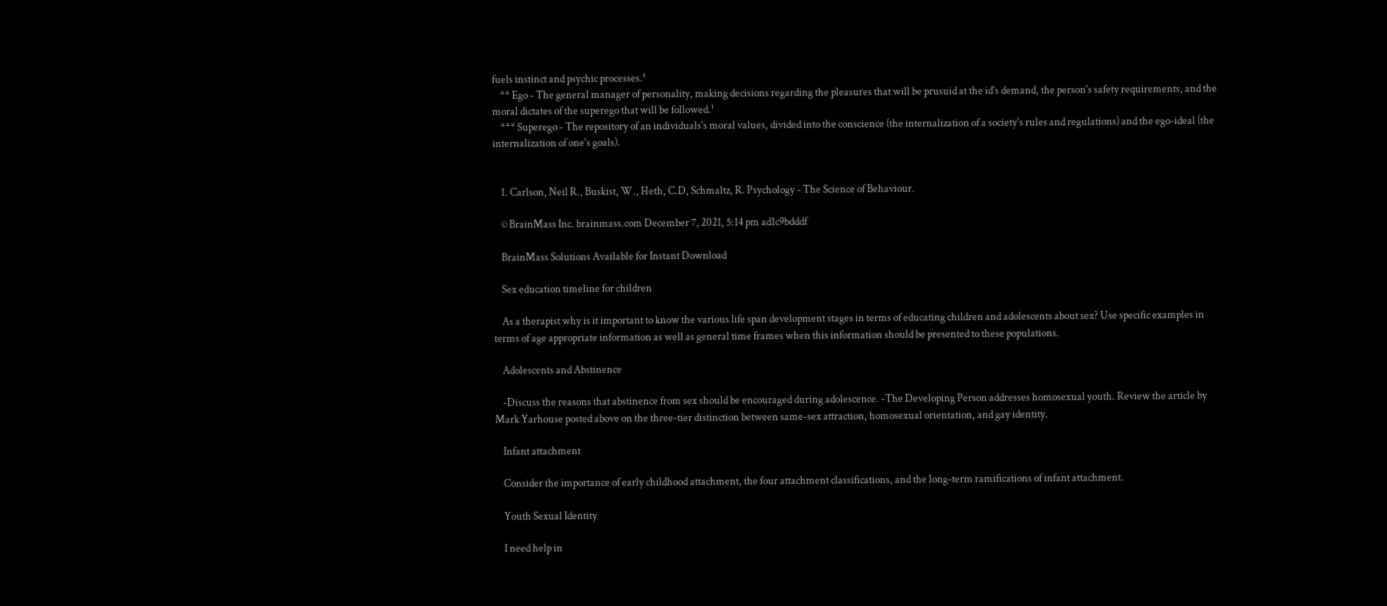fuels instinct and psychic processes.¹
    ** Ego - The general manager of personality, making decisions regarding the pleasures that will be prusuid at the id's demand, the person's safety requirements, and the moral dictates of the superego that will be followed.¹
    *** Superego - The repository of an individuals's moral values, divided into the conscience (the internalization of a society's rules and regulations) and the ego-ideal (the internalization of one's goals).


    1. Carlson, Neil R., Buskist, W., Heth, C.D, Schmaltz, R. Psychology - The Science of Behaviour.

    © BrainMass Inc. brainmass.com December 7, 2021, 5:14 pm ad1c9bdddf

    BrainMass Solutions Available for Instant Download

    Sex education timeline for children

    As a therapist why is it important to know the various life span development stages in terms of educating children and adolescents about sex? Use specific examples in terms of age appropriate information as well as general time frames when this information should be presented to these populations.

    Adolescents and Abstinence

    -Discuss the reasons that abstinence from sex should be encouraged during adolescence. -The Developing Person addresses homosexual youth. Review the article by Mark Yarhouse posted above on the three-tier distinction between same-sex attraction, homosexual orientation, and gay identity.

    Infant attachment

    Consider the importance of early childhood attachment, the four attachment classifications, and the long-term ramifications of infant attachment.

    Youth Sexual Identity

    I need help in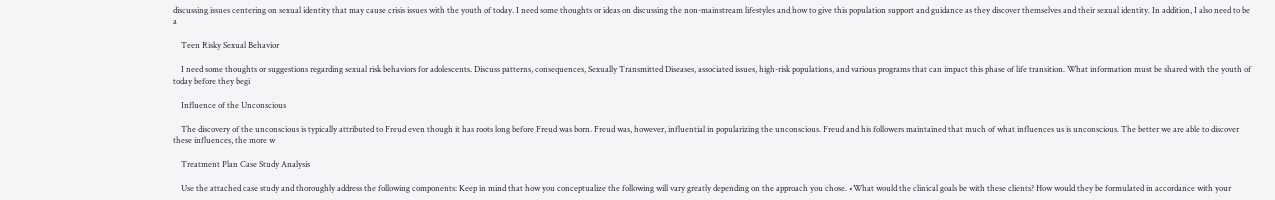discussing issues centering on sexual identity that may cause crisis issues with the youth of today. I need some thoughts or ideas on discussing the non-mainstream lifestyles and how to give this population support and guidance as they discover themselves and their sexual identity. In addition, I also need to be a

    Teen Risky Sexual Behavior

    I need some thoughts or suggestions regarding sexual risk behaviors for adolescents. Discuss patterns, consequences, Sexually Transmitted Diseases, associated issues, high-risk populations, and various programs that can impact this phase of life transition. What information must be shared with the youth of today before they begi

    Influence of the Unconscious

    The discovery of the unconscious is typically attributed to Freud even though it has roots long before Freud was born. Freud was, however, influential in popularizing the unconscious. Freud and his followers maintained that much of what influences us is unconscious. The better we are able to discover these influences, the more w

    Treatment Plan Case Study Analysis

    Use the attached case study and thoroughly address the following components: Keep in mind that how you conceptualize the following will vary greatly depending on the approach you chose. •What would the clinical goals be with these clients? How would they be formulated in accordance with your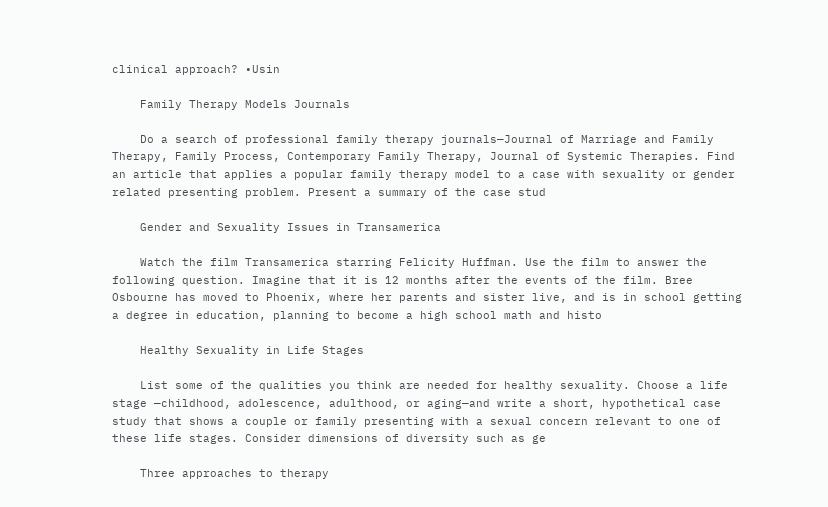clinical approach? •Usin

    Family Therapy Models Journals

    Do a search of professional family therapy journals—Journal of Marriage and Family Therapy, Family Process, Contemporary Family Therapy, Journal of Systemic Therapies. Find an article that applies a popular family therapy model to a case with sexuality or gender related presenting problem. Present a summary of the case stud

    Gender and Sexuality Issues in Transamerica

    Watch the film Transamerica starring Felicity Huffman. Use the film to answer the following question. Imagine that it is 12 months after the events of the film. Bree Osbourne has moved to Phoenix, where her parents and sister live, and is in school getting a degree in education, planning to become a high school math and histo

    Healthy Sexuality in Life Stages

    List some of the qualities you think are needed for healthy sexuality. Choose a life stage —childhood, adolescence, adulthood, or aging—and write a short, hypothetical case study that shows a couple or family presenting with a sexual concern relevant to one of these life stages. Consider dimensions of diversity such as ge

    Three approaches to therapy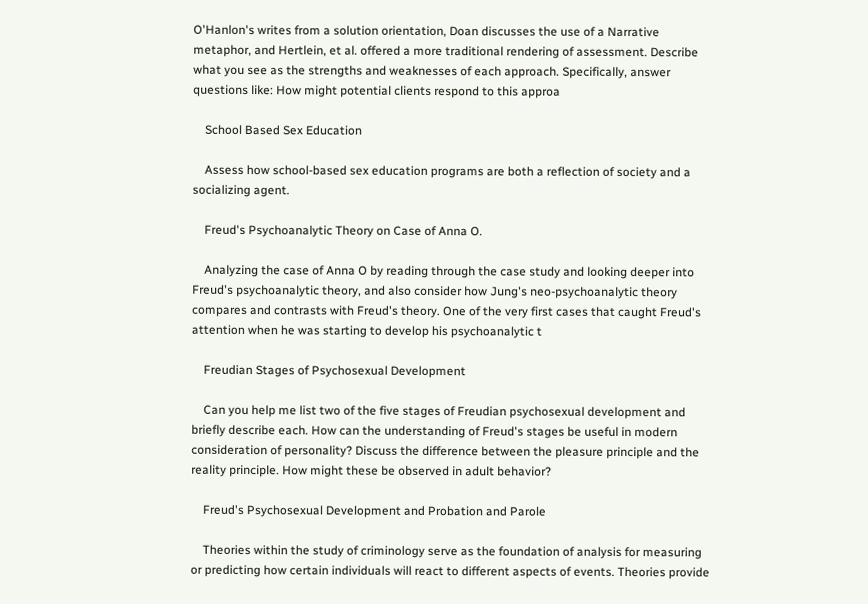O'Hanlon's writes from a solution orientation, Doan discusses the use of a Narrative metaphor, and Hertlein, et al. offered a more traditional rendering of assessment. Describe what you see as the strengths and weaknesses of each approach. Specifically, answer questions like: How might potential clients respond to this approa

    School Based Sex Education

    Assess how school-based sex education programs are both a reflection of society and a socializing agent.

    Freud's Psychoanalytic Theory on Case of Anna O.

    Analyzing the case of Anna O by reading through the case study and looking deeper into Freud's psychoanalytic theory, and also consider how Jung's neo-psychoanalytic theory compares and contrasts with Freud's theory. One of the very first cases that caught Freud's attention when he was starting to develop his psychoanalytic t

    Freudian Stages of Psychosexual Development

    Can you help me list two of the five stages of Freudian psychosexual development and briefly describe each. How can the understanding of Freud's stages be useful in modern consideration of personality? Discuss the difference between the pleasure principle and the reality principle. How might these be observed in adult behavior?

    Freud's Psychosexual Development and Probation and Parole

    Theories within the study of criminology serve as the foundation of analysis for measuring or predicting how certain individuals will react to different aspects of events. Theories provide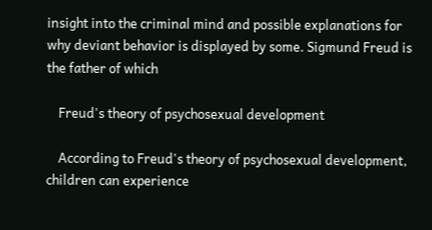insight into the criminal mind and possible explanations for why deviant behavior is displayed by some. Sigmund Freud is the father of which

    Freud's theory of psychosexual development

    According to Freud's theory of psychosexual development, children can experience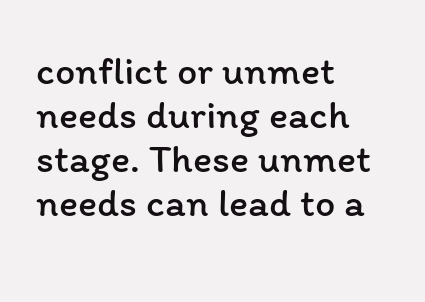conflict or unmet needs during each stage. These unmet needs can lead to a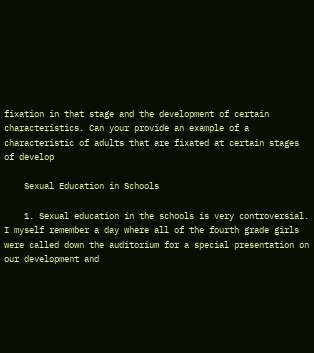fixation in that stage and the development of certain characteristics. Can your provide an example of a characteristic of adults that are fixated at certain stages of develop

    Sexual Education in Schools

    1. Sexual education in the schools is very controversial. I myself remember a day where all of the fourth grade girls were called down the auditorium for a special presentation on our development and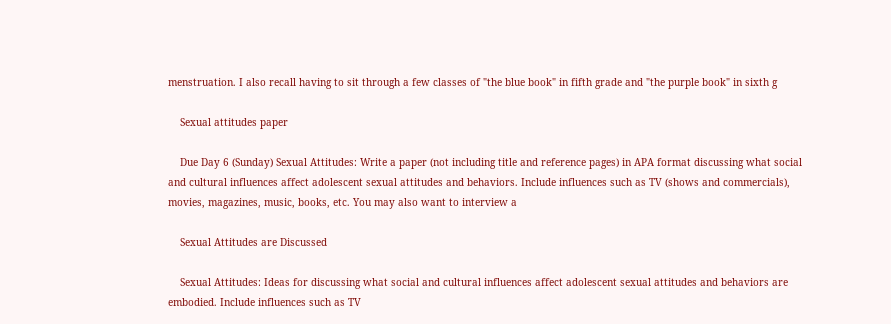menstruation. I also recall having to sit through a few classes of "the blue book" in fifth grade and "the purple book" in sixth g

    Sexual attitudes paper

    Due Day 6 (Sunday) Sexual Attitudes: Write a paper (not including title and reference pages) in APA format discussing what social and cultural influences affect adolescent sexual attitudes and behaviors. Include influences such as TV (shows and commercials), movies, magazines, music, books, etc. You may also want to interview a

    Sexual Attitudes are Discussed

    Sexual Attitudes: Ideas for discussing what social and cultural influences affect adolescent sexual attitudes and behaviors are embodied. Include influences such as TV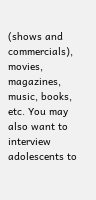(shows and commercials), movies, magazines, music, books, etc. You may also want to interview adolescents to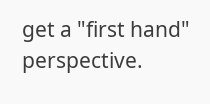get a "first hand" perspective.